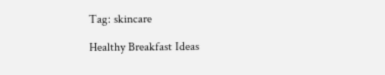Tag: skincare

Healthy Breakfast Ideas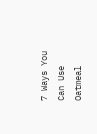7 Ways You Can Use Oatmeal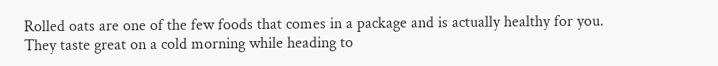Rolled oats are one of the few foods that comes in a package and is actually healthy for you. They taste great on a cold morning while heading to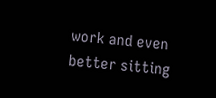work and even better sitting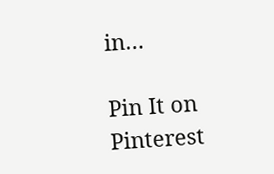in…

Pin It on Pinterest